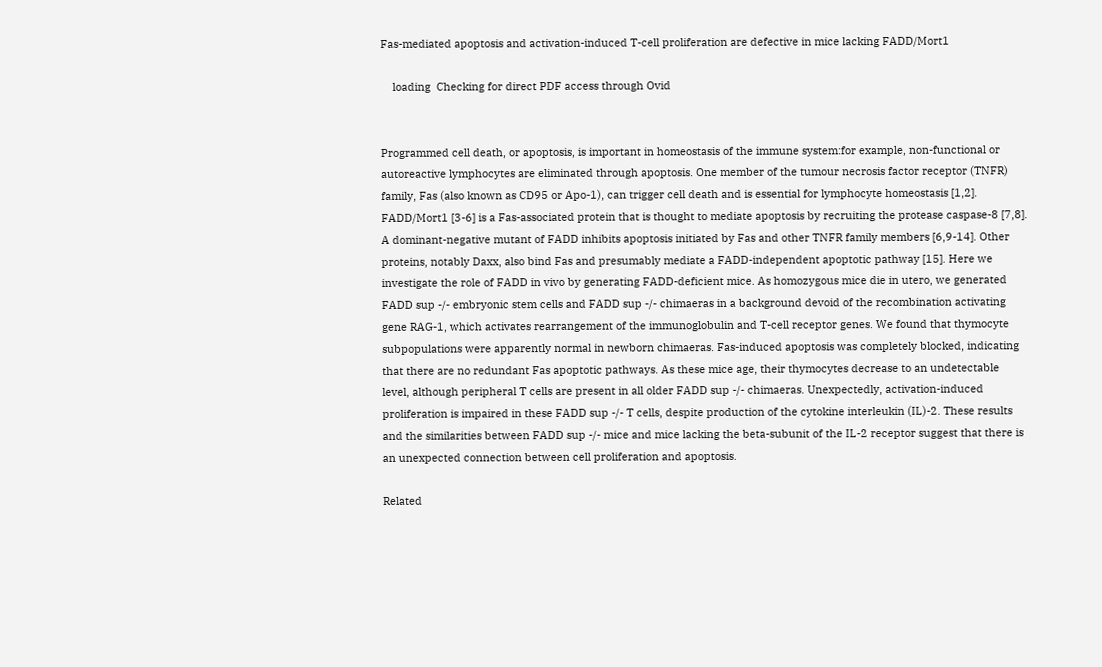Fas-mediated apoptosis and activation-induced T-cell proliferation are defective in mice lacking FADD/Mort1

    loading  Checking for direct PDF access through Ovid


Programmed cell death, or apoptosis, is important in homeostasis of the immune system:for example, non-functional or autoreactive lymphocytes are eliminated through apoptosis. One member of the tumour necrosis factor receptor (TNFR) family, Fas (also known as CD95 or Apo-1), can trigger cell death and is essential for lymphocyte homeostasis [1,2]. FADD/Mort1 [3-6] is a Fas-associated protein that is thought to mediate apoptosis by recruiting the protease caspase-8 [7,8]. A dominant-negative mutant of FADD inhibits apoptosis initiated by Fas and other TNFR family members [6,9-14]. Other proteins, notably Daxx, also bind Fas and presumably mediate a FADD-independent apoptotic pathway [15]. Here we investigate the role of FADD in vivo by generating FADD-deficient mice. As homozygous mice die in utero, we generated FADD sup -/- embryonic stem cells and FADD sup -/- chimaeras in a background devoid of the recombination activating gene RAG-1, which activates rearrangement of the immunoglobulin and T-cell receptor genes. We found that thymocyte subpopulations were apparently normal in newborn chimaeras. Fas-induced apoptosis was completely blocked, indicating that there are no redundant Fas apoptotic pathways. As these mice age, their thymocytes decrease to an undetectable level, although peripheral T cells are present in all older FADD sup -/- chimaeras. Unexpectedly, activation-induced proliferation is impaired in these FADD sup -/- T cells, despite production of the cytokine interleukin (IL)-2. These results and the similarities between FADD sup -/- mice and mice lacking the beta-subunit of the IL-2 receptor suggest that there is an unexpected connection between cell proliferation and apoptosis.

Related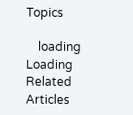Topics

    loading  Loading Related Articles